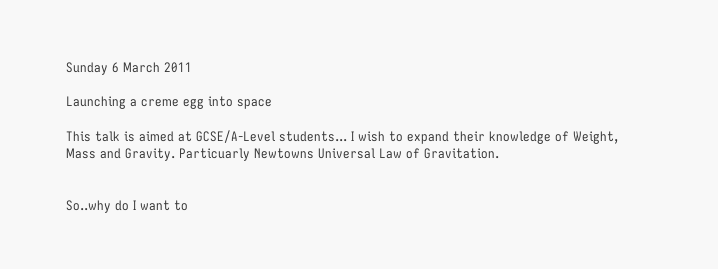Sunday 6 March 2011

Launching a creme egg into space

This talk is aimed at GCSE/A-Level students... I wish to expand their knowledge of Weight, Mass and Gravity. Particuarly Newtowns Universal Law of Gravitation.


So..why do I want to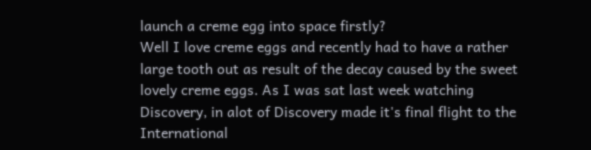launch a creme egg into space firstly?
Well I love creme eggs and recently had to have a rather large tooth out as result of the decay caused by the sweet lovely creme eggs. As I was sat last week watching Discovery, in alot of Discovery made it's final flight to the International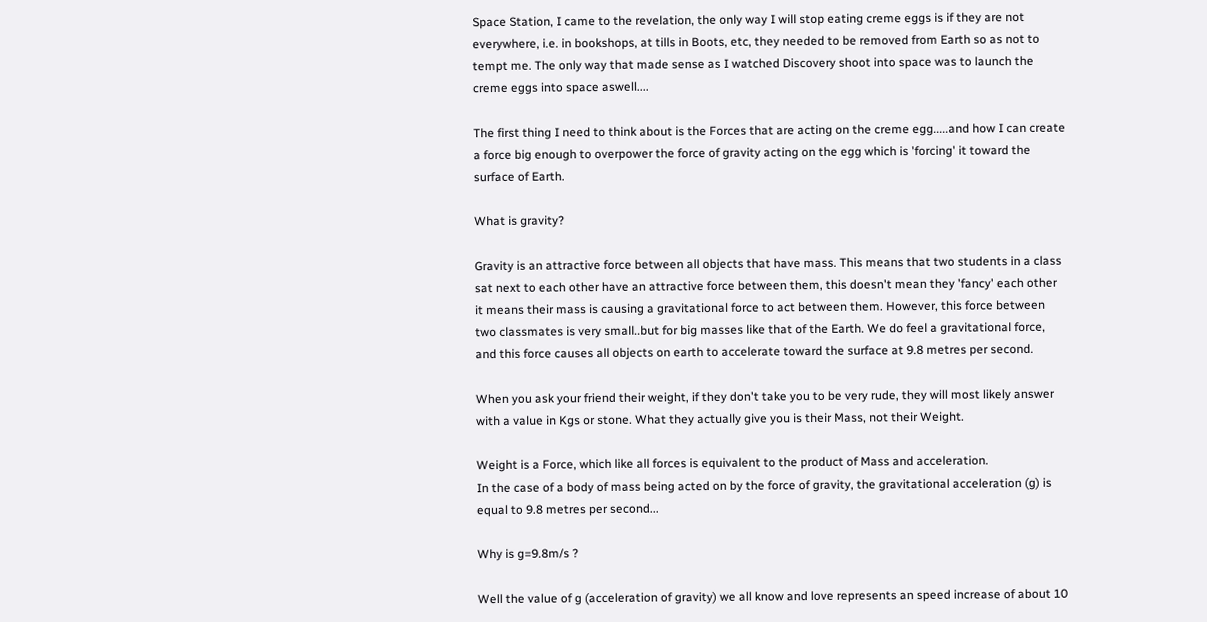Space Station, I came to the revelation, the only way I will stop eating creme eggs is if they are not everywhere, i.e. in bookshops, at tills in Boots, etc, they needed to be removed from Earth so as not to tempt me. The only way that made sense as I watched Discovery shoot into space was to launch the creme eggs into space aswell....

The first thing I need to think about is the Forces that are acting on the creme egg.....and how I can create a force big enough to overpower the force of gravity acting on the egg which is 'forcing' it toward the surface of Earth.

What is gravity?

Gravity is an attractive force between all objects that have mass. This means that two students in a class sat next to each other have an attractive force between them, this doesn't mean they 'fancy' each other it means their mass is causing a gravitational force to act between them. However, this force between two classmates is very small..but for big masses like that of the Earth. We do feel a gravitational force, and this force causes all objects on earth to accelerate toward the surface at 9.8 metres per second.

When you ask your friend their weight, if they don't take you to be very rude, they will most likely answer with a value in Kgs or stone. What they actually give you is their Mass, not their Weight.

Weight is a Force, which like all forces is equivalent to the product of Mass and acceleration.
In the case of a body of mass being acted on by the force of gravity, the gravitational acceleration (g) is equal to 9.8 metres per second...

Why is g=9.8m/s ?

Well the value of g (acceleration of gravity) we all know and love represents an speed increase of about 10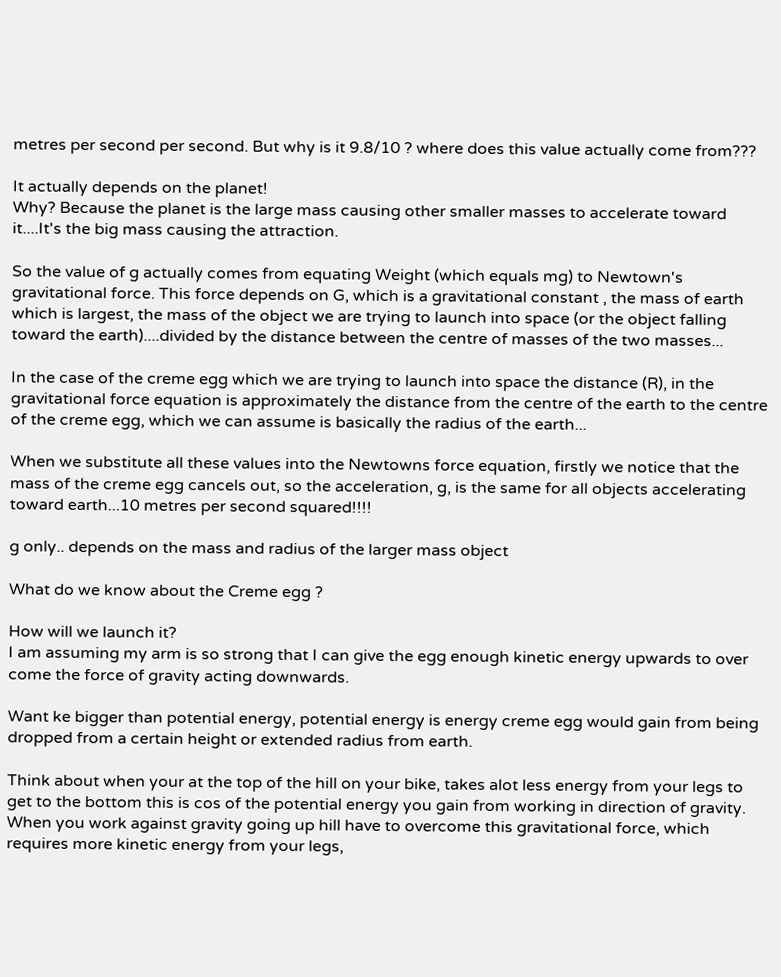metres per second per second. But why is it 9.8/10 ? where does this value actually come from???

It actually depends on the planet!
Why? Because the planet is the large mass causing other smaller masses to accelerate toward it....It's the big mass causing the attraction.

So the value of g actually comes from equating Weight (which equals mg) to Newtown's gravitational force. This force depends on G, which is a gravitational constant , the mass of earth which is largest, the mass of the object we are trying to launch into space (or the object falling toward the earth)....divided by the distance between the centre of masses of the two masses...

In the case of the creme egg which we are trying to launch into space the distance (R), in the gravitational force equation is approximately the distance from the centre of the earth to the centre of the creme egg, which we can assume is basically the radius of the earth...

When we substitute all these values into the Newtowns force equation, firstly we notice that the mass of the creme egg cancels out, so the acceleration, g, is the same for all objects accelerating toward earth...10 metres per second squared!!!!

g only.. depends on the mass and radius of the larger mass object

What do we know about the Creme egg ?

How will we launch it?
I am assuming my arm is so strong that I can give the egg enough kinetic energy upwards to over come the force of gravity acting downwards.

Want ke bigger than potential energy, potential energy is energy creme egg would gain from being dropped from a certain height or extended radius from earth.

Think about when your at the top of the hill on your bike, takes alot less energy from your legs to get to the bottom this is cos of the potential energy you gain from working in direction of gravity. When you work against gravity going up hill have to overcome this gravitational force, which requires more kinetic energy from your legs,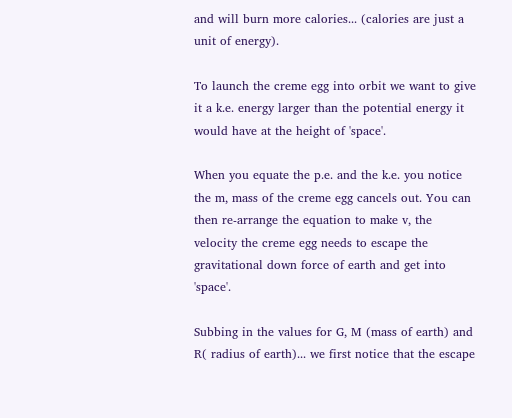and will burn more calories... (calories are just a unit of energy).

To launch the creme egg into orbit we want to give it a k.e. energy larger than the potential energy it would have at the height of 'space'.

When you equate the p.e. and the k.e. you notice the m, mass of the creme egg cancels out. You can then re-arrange the equation to make v, the velocity the creme egg needs to escape the gravitational down force of earth and get into 'space'.

Subbing in the values for G, M (mass of earth) and R( radius of earth)... we first notice that the escape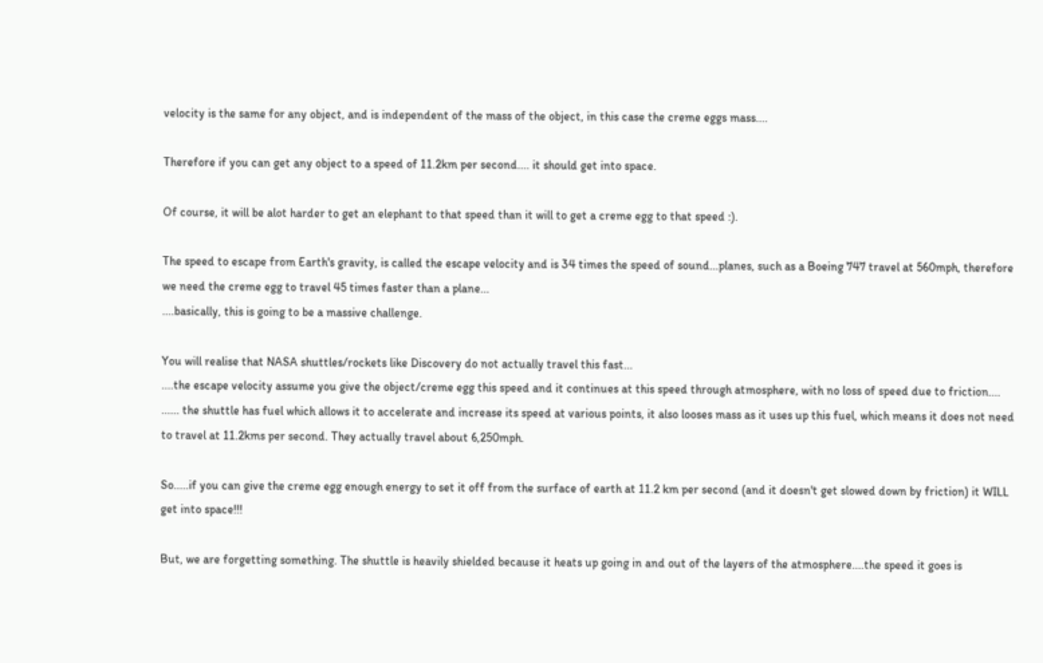velocity is the same for any object, and is independent of the mass of the object, in this case the creme eggs mass....

Therefore if you can get any object to a speed of 11.2km per second.... it should get into space.

Of course, it will be alot harder to get an elephant to that speed than it will to get a creme egg to that speed :).

The speed to escape from Earth's gravity, is called the escape velocity and is 34 times the speed of sound...planes, such as a Boeing 747 travel at 560mph, therefore we need the creme egg to travel 45 times faster than a plane...
....basically, this is going to be a massive challenge.

You will realise that NASA shuttles/rockets like Discovery do not actually travel this fast...
....the escape velocity assume you give the object/creme egg this speed and it continues at this speed through atmosphere, with no loss of speed due to friction....
...... the shuttle has fuel which allows it to accelerate and increase its speed at various points, it also looses mass as it uses up this fuel, which means it does not need to travel at 11.2kms per second. They actually travel about 6,250mph.

So.....if you can give the creme egg enough energy to set it off from the surface of earth at 11.2 km per second (and it doesn't get slowed down by friction) it WILL get into space!!!

But, we are forgetting something. The shuttle is heavily shielded because it heats up going in and out of the layers of the atmosphere....the speed it goes is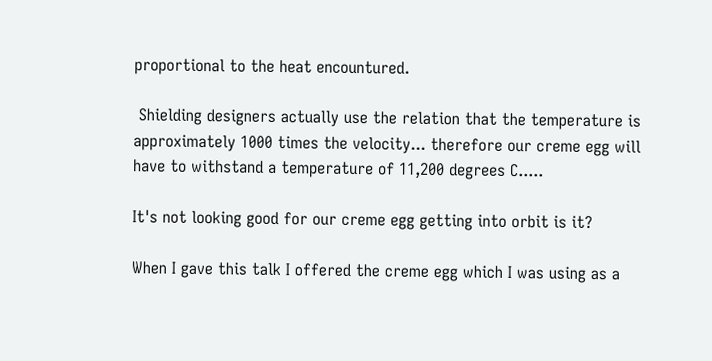proportional to the heat encountured.

 Shielding designers actually use the relation that the temperature is approximately 1000 times the velocity... therefore our creme egg will have to withstand a temperature of 11,200 degrees C.....

It's not looking good for our creme egg getting into orbit is it?

When I gave this talk I offered the creme egg which I was using as a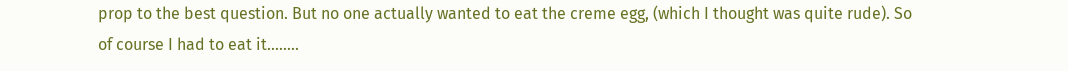prop to the best question. But no one actually wanted to eat the creme egg, (which I thought was quite rude). So of course I had to eat it........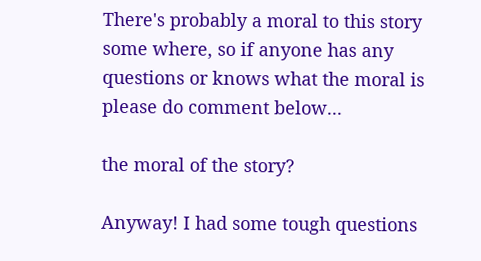There's probably a moral to this story some where, so if anyone has any questions or knows what the moral is please do comment below...

the moral of the story?

Anyway! I had some tough questions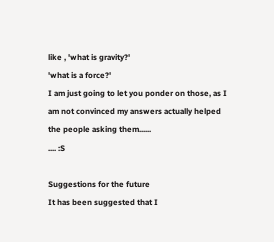like , 'what is gravity?'
'what is a force?'
I am just going to let you ponder on those, as I am not convinced my answers actually helped the people asking them......
.... :S

Suggestions for the future
It has been suggested that I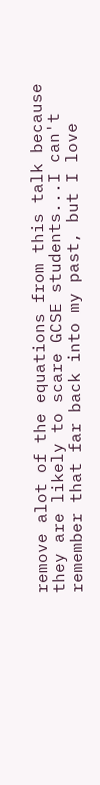remove alot of the equations from this talk because they are likely to scare GCSE students...I can't remember that far back into my past, but I love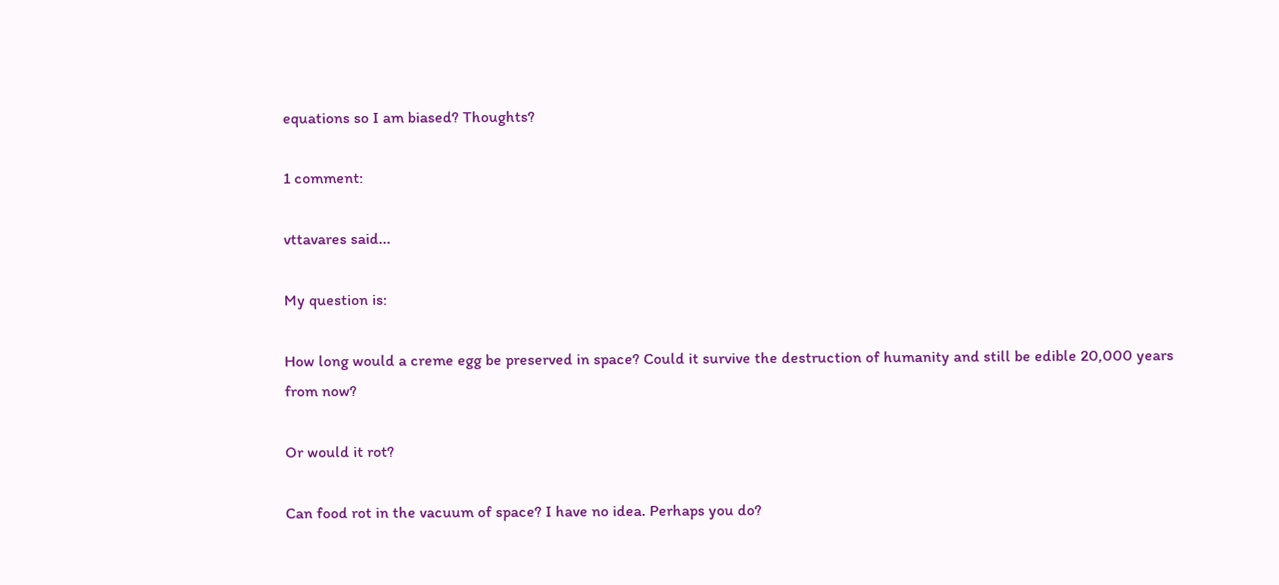equations so I am biased? Thoughts?

1 comment:

vttavares said...

My question is:

How long would a creme egg be preserved in space? Could it survive the destruction of humanity and still be edible 20,000 years from now?

Or would it rot?

Can food rot in the vacuum of space? I have no idea. Perhaps you do?